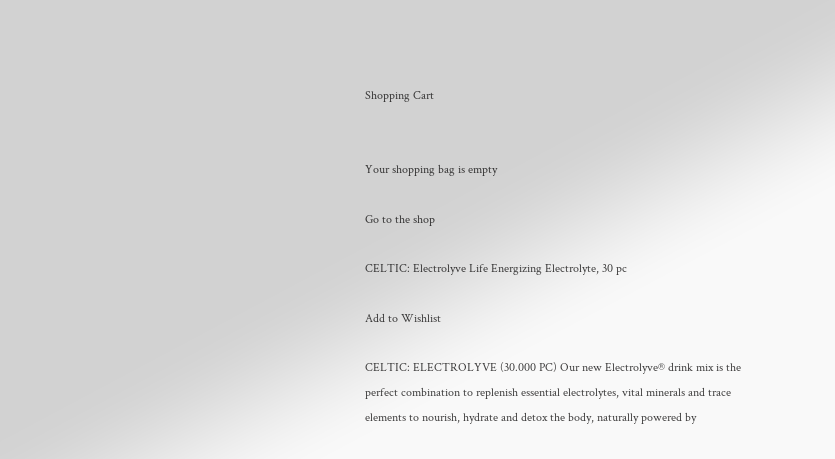Shopping Cart


Your shopping bag is empty

Go to the shop

CELTIC: Electrolyve Life Energizing Electrolyte, 30 pc

Add to Wishlist

CELTIC: ELECTROLYVE (30.000 PC) Our new Electrolyve® drink mix is the perfect combination to replenish essential electrolytes, vital minerals and trace elements to nourish, hydrate and detox the body, naturally powered by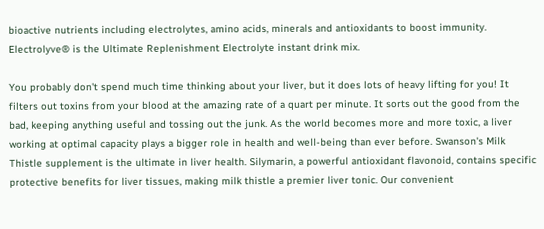bioactive nutrients including electrolytes, amino acids, minerals and antioxidants to boost immunity. Electrolyve® is the Ultimate Replenishment Electrolyte instant drink mix.

You probably don't spend much time thinking about your liver, but it does lots of heavy lifting for you! It filters out toxins from your blood at the amazing rate of a quart per minute. It sorts out the good from the bad, keeping anything useful and tossing out the junk. As the world becomes more and more toxic, a liver working at optimal capacity plays a bigger role in health and well-being than ever before. Swanson's Milk Thistle supplement is the ultimate in liver health. Silymarin, a powerful antioxidant flavonoid, contains specific protective benefits for liver tissues, making milk thistle a premier liver tonic. Our convenient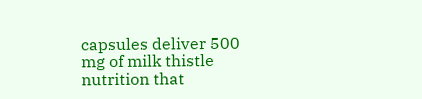capsules deliver 500 mg of milk thistle nutrition that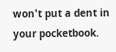won't put a dent in your pocketbook.